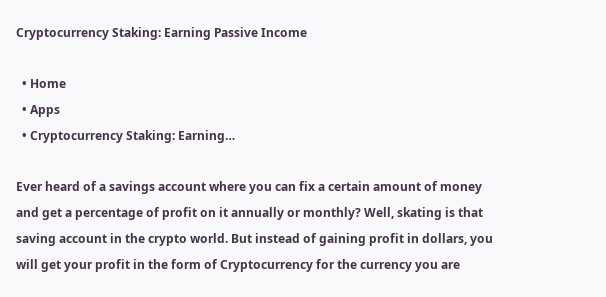Cryptocurrency Staking: Earning Passive Income

  • Home
  • Apps
  • Cryptocurrency Staking: Earning…

Ever heard of a savings account where you can fix a certain amount of money and get a percentage of profit on it annually or monthly? Well, skating is that saving account in the crypto world. But instead of gaining profit in dollars, you will get your profit in the form of Cryptocurrency for the currency you are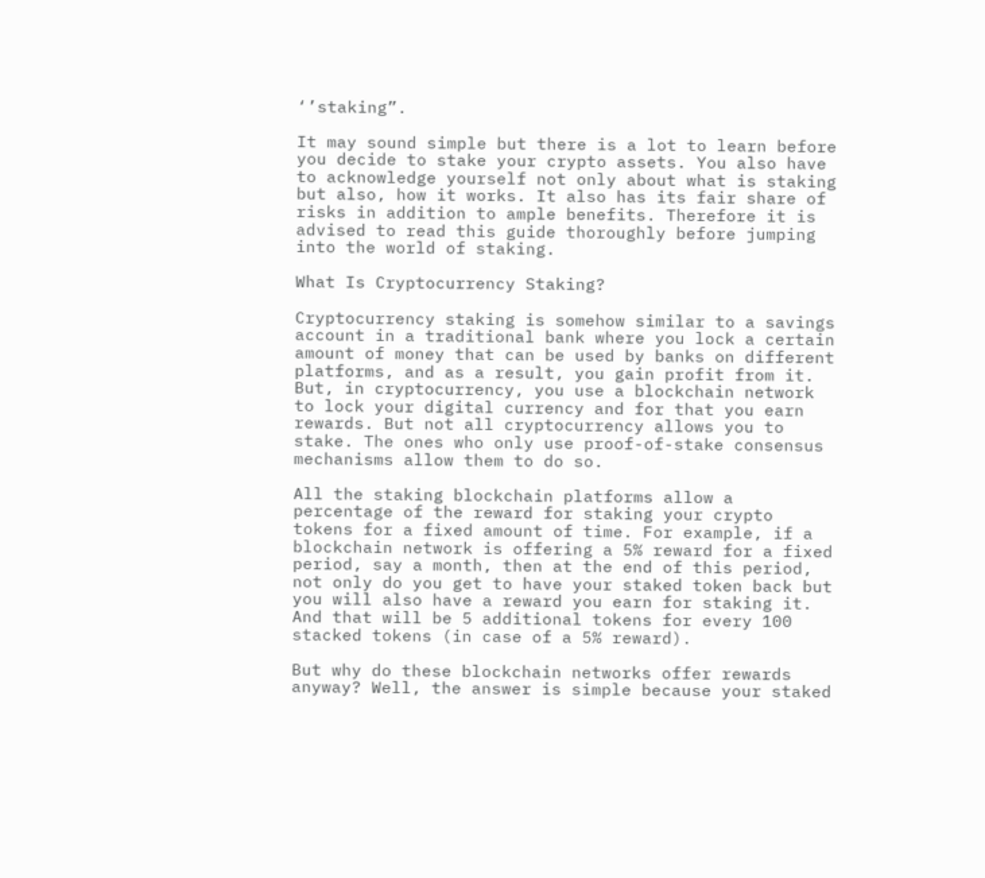‘’staking”.

It may sound simple but there is a lot to learn before you decide to stake your crypto assets. You also have to acknowledge yourself not only about what is staking but also, how it works. It also has its fair share of risks in addition to ample benefits. Therefore it is advised to read this guide thoroughly before jumping into the world of staking.

What Is Cryptocurrency Staking?

Cryptocurrency staking is somehow similar to a savings account in a traditional bank where you lock a certain amount of money that can be used by banks on different platforms, and as a result, you gain profit from it. But, in cryptocurrency, you use a blockchain network to lock your digital currency and for that you earn rewards. But not all cryptocurrency allows you to stake. The ones who only use proof-of-stake consensus mechanisms allow them to do so.

All the staking blockchain platforms allow a percentage of the reward for staking your crypto tokens for a fixed amount of time. For example, if a blockchain network is offering a 5% reward for a fixed period, say a month, then at the end of this period, not only do you get to have your staked token back but you will also have a reward you earn for staking it. And that will be 5 additional tokens for every 100 stacked tokens (in case of a 5% reward).

But why do these blockchain networks offer rewards anyway? Well, the answer is simple because your staked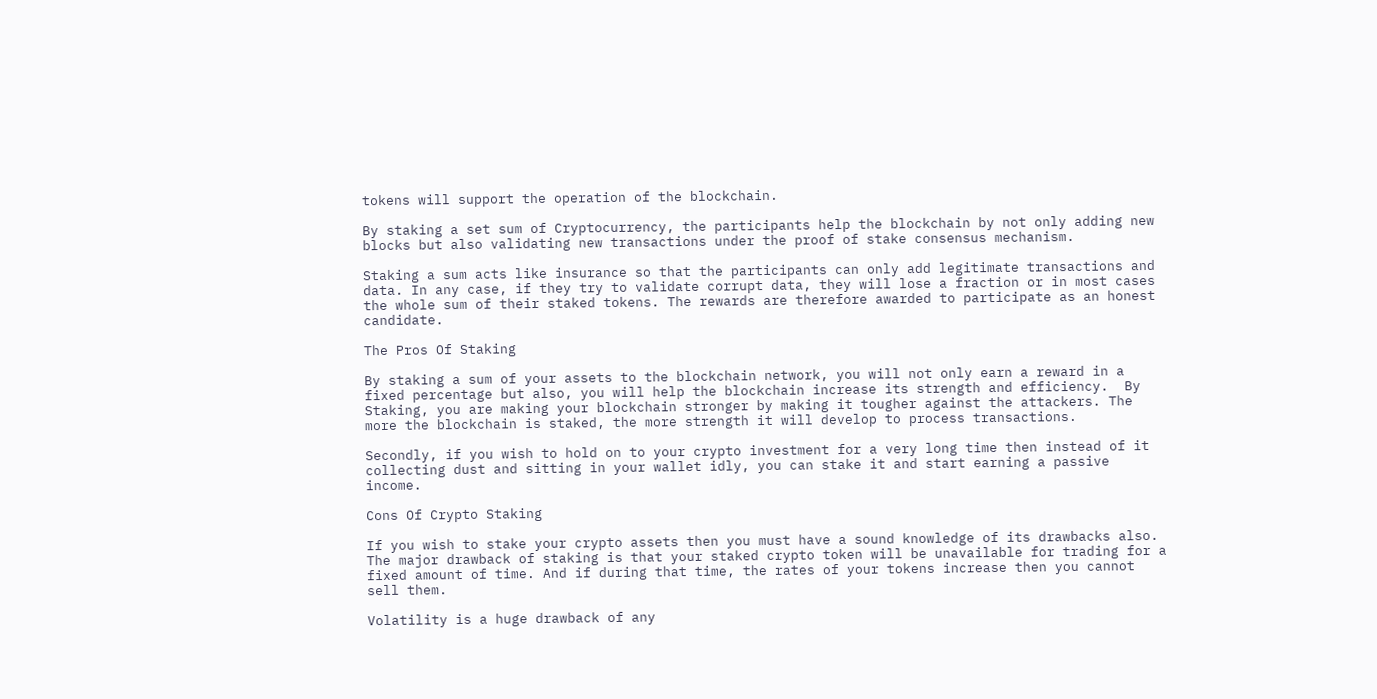tokens will support the operation of the blockchain.

By staking a set sum of Cryptocurrency, the participants help the blockchain by not only adding new blocks but also validating new transactions under the proof of stake consensus mechanism.

Staking a sum acts like insurance so that the participants can only add legitimate transactions and data. In any case, if they try to validate corrupt data, they will lose a fraction or in most cases the whole sum of their staked tokens. The rewards are therefore awarded to participate as an honest candidate.

The Pros Of Staking

By staking a sum of your assets to the blockchain network, you will not only earn a reward in a fixed percentage but also, you will help the blockchain increase its strength and efficiency.  By Staking, you are making your blockchain stronger by making it tougher against the attackers. The more the blockchain is staked, the more strength it will develop to process transactions.

Secondly, if you wish to hold on to your crypto investment for a very long time then instead of it collecting dust and sitting in your wallet idly, you can stake it and start earning a passive income.

Cons Of Crypto Staking

If you wish to stake your crypto assets then you must have a sound knowledge of its drawbacks also. The major drawback of staking is that your staked crypto token will be unavailable for trading for a fixed amount of time. And if during that time, the rates of your tokens increase then you cannot sell them.

Volatility is a huge drawback of any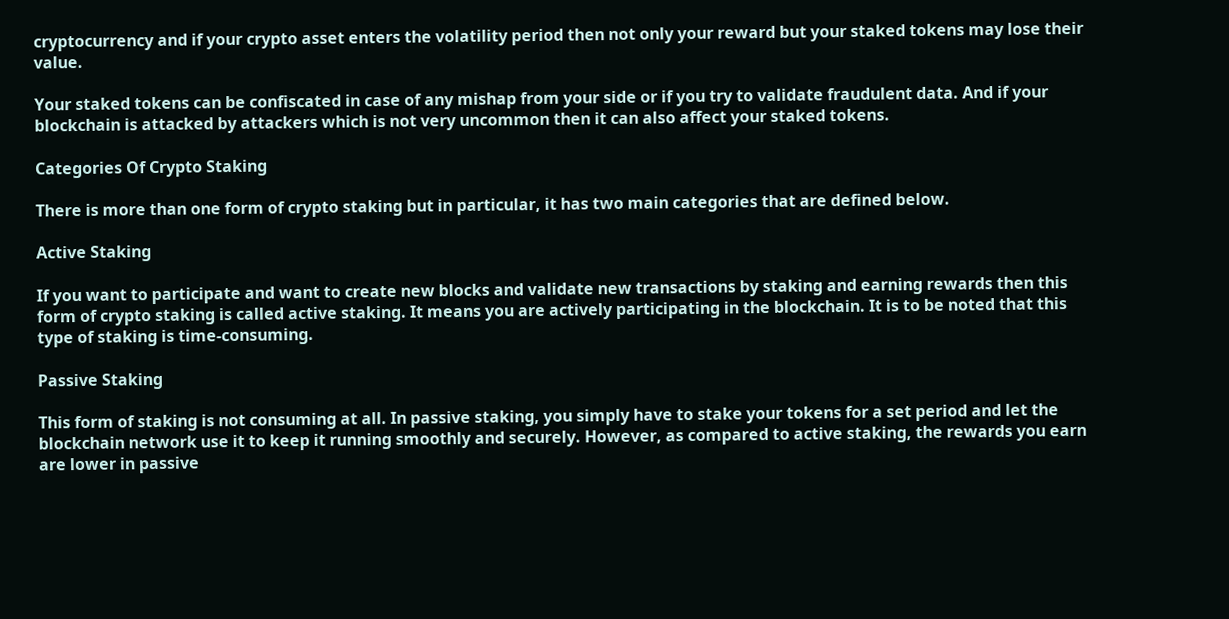cryptocurrency and if your crypto asset enters the volatility period then not only your reward but your staked tokens may lose their value.

Your staked tokens can be confiscated in case of any mishap from your side or if you try to validate fraudulent data. And if your blockchain is attacked by attackers which is not very uncommon then it can also affect your staked tokens.

Categories Of Crypto Staking

There is more than one form of crypto staking but in particular, it has two main categories that are defined below.

Active Staking

If you want to participate and want to create new blocks and validate new transactions by staking and earning rewards then this form of crypto staking is called active staking. It means you are actively participating in the blockchain. It is to be noted that this type of staking is time-consuming.

Passive Staking

This form of staking is not consuming at all. In passive staking, you simply have to stake your tokens for a set period and let the blockchain network use it to keep it running smoothly and securely. However, as compared to active staking, the rewards you earn are lower in passive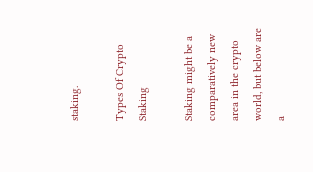staking.

Types Of Crypto Staking

Staking might be a comparatively new area in the crypto world, but below are a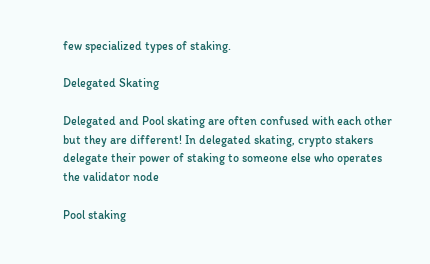few specialized types of staking.

Delegated Skating

Delegated and Pool skating are often confused with each other but they are different! In delegated skating, crypto stakers delegate their power of staking to someone else who operates the validator node

Pool staking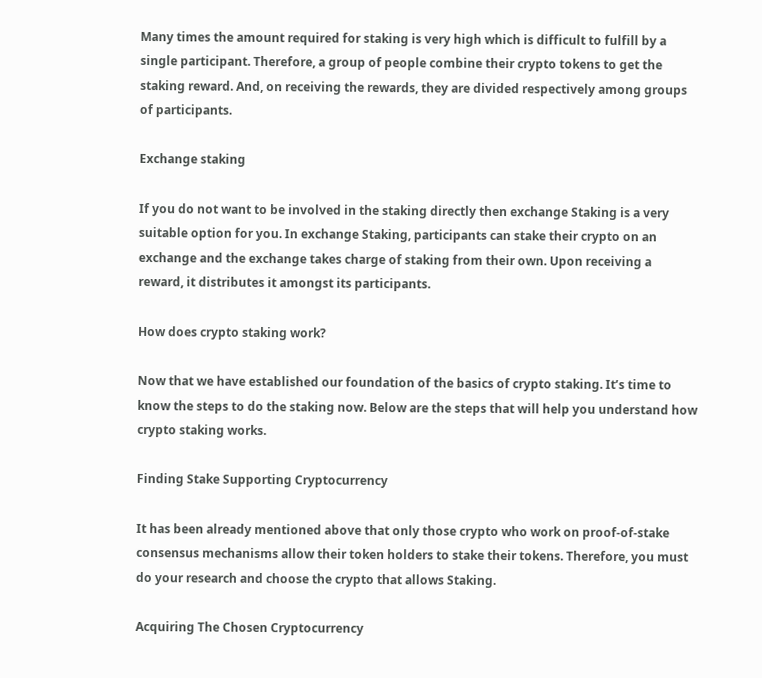Many times the amount required for staking is very high which is difficult to fulfill by a single participant. Therefore, a group of people combine their crypto tokens to get the staking reward. And, on receiving the rewards, they are divided respectively among groups of participants.

Exchange staking

If you do not want to be involved in the staking directly then exchange Staking is a very suitable option for you. In exchange Staking, participants can stake their crypto on an exchange and the exchange takes charge of staking from their own. Upon receiving a reward, it distributes it amongst its participants.

How does crypto staking work?

Now that we have established our foundation of the basics of crypto staking. It’s time to know the steps to do the staking now. Below are the steps that will help you understand how crypto staking works.

Finding Stake Supporting Cryptocurrency

It has been already mentioned above that only those crypto who work on proof-of-stake consensus mechanisms allow their token holders to stake their tokens. Therefore, you must do your research and choose the crypto that allows Staking.

Acquiring The Chosen Cryptocurrency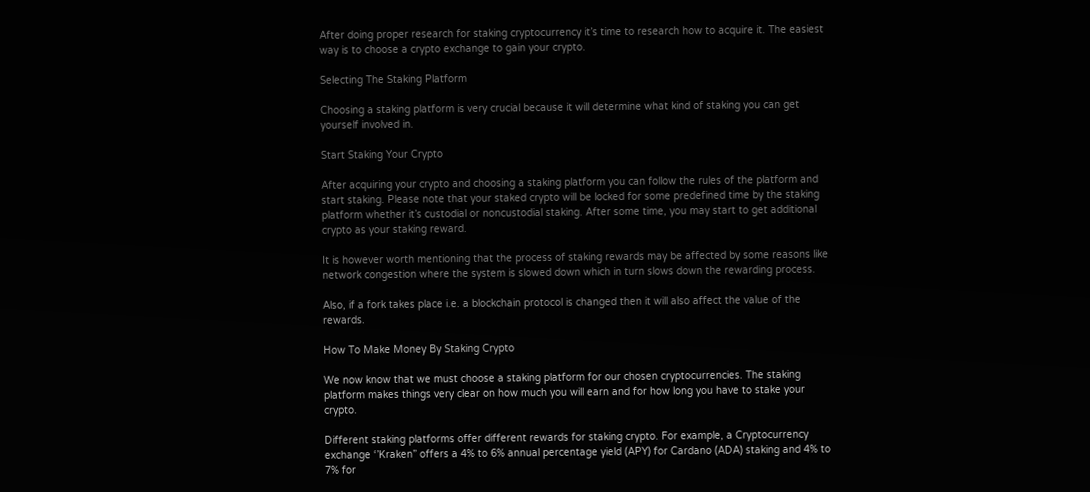After doing proper research for staking cryptocurrency it’s time to research how to acquire it. The easiest way is to choose a crypto exchange to gain your crypto.

Selecting The Staking Platform

Choosing a staking platform is very crucial because it will determine what kind of staking you can get yourself involved in.

Start Staking Your Crypto

After acquiring your crypto and choosing a staking platform you can follow the rules of the platform and start staking. Please note that your staked crypto will be locked for some predefined time by the staking platform whether it’s custodial or noncustodial staking. After some time, you may start to get additional crypto as your staking reward.

It is however worth mentioning that the process of staking rewards may be affected by some reasons like network congestion where the system is slowed down which in turn slows down the rewarding process.

Also, if a fork takes place i.e. a blockchain protocol is changed then it will also affect the value of the rewards.

How To Make Money By Staking Crypto

We now know that we must choose a staking platform for our chosen cryptocurrencies. The staking platform makes things very clear on how much you will earn and for how long you have to stake your crypto.

Different staking platforms offer different rewards for staking crypto. For example, a Cryptocurrency exchange ‘’Kraken” offers a 4% to 6% annual percentage yield (APY) for Cardano (ADA) staking and 4% to 7% for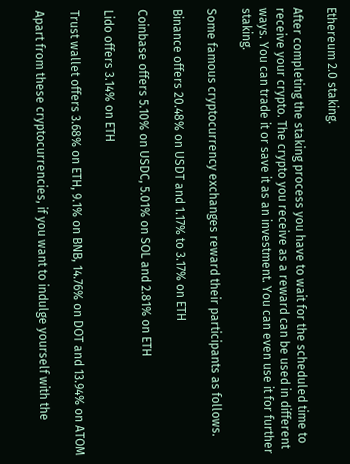Ethereum 2.0 staking.

After completing the staking process you have to wait for the scheduled time to receive your crypto. The crypto you receive as a reward can be used in different ways. You can trade it or save it as an investment. You can even use it for further staking.

Some famous cryptocurrency exchanges reward their participants as follows.

Binance offers 20.48% on USDT and 1.17% to 3.17% on ETH

Coinbase offers 5.10% on USDC, 5.01% on SOL and 2.81% on ETH

Lido offers 3.14% on ETH

Trust wallet offers 3.68% on ETH, 9.1% on BNB, 14.76% on DOT and 13.94% on ATOM

Apart from these cryptocurrencies, if you want to indulge yourself with the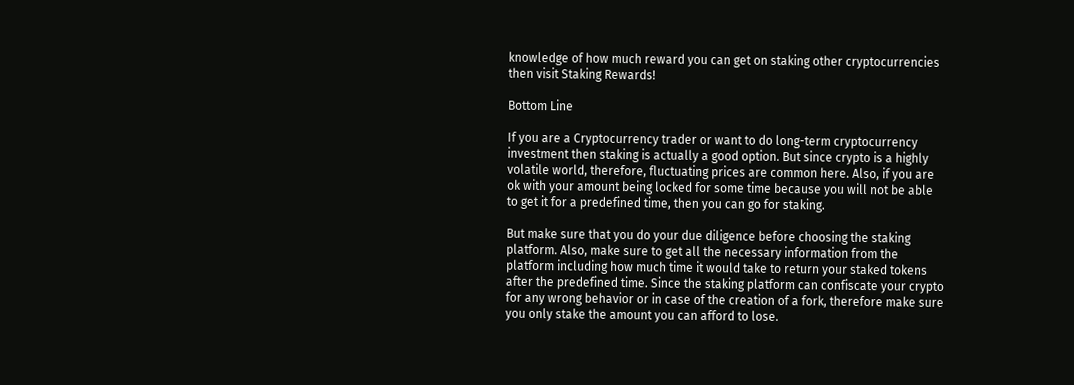knowledge of how much reward you can get on staking other cryptocurrencies then visit Staking Rewards!

Bottom Line

If you are a Cryptocurrency trader or want to do long-term cryptocurrency investment then staking is actually a good option. But since crypto is a highly volatile world, therefore, fluctuating prices are common here. Also, if you are ok with your amount being locked for some time because you will not be able to get it for a predefined time, then you can go for staking.

But make sure that you do your due diligence before choosing the staking platform. Also, make sure to get all the necessary information from the platform including how much time it would take to return your staked tokens after the predefined time. Since the staking platform can confiscate your crypto for any wrong behavior or in case of the creation of a fork, therefore make sure you only stake the amount you can afford to lose.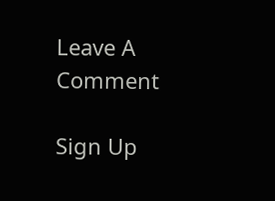Leave A Comment

Sign Up